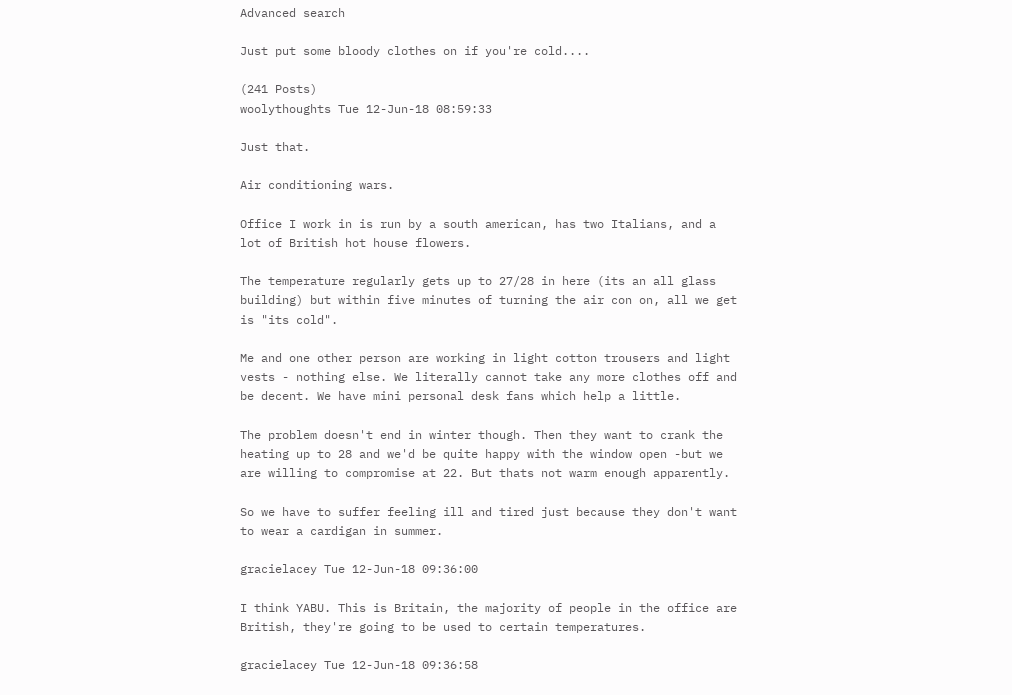Advanced search

Just put some bloody clothes on if you're cold....

(241 Posts)
woolythoughts Tue 12-Jun-18 08:59:33

Just that.

Air conditioning wars.

Office I work in is run by a south american, has two Italians, and a lot of British hot house flowers.

The temperature regularly gets up to 27/28 in here (its an all glass building) but within five minutes of turning the air con on, all we get is "its cold".

Me and one other person are working in light cotton trousers and light vests - nothing else. We literally cannot take any more clothes off and be decent. We have mini personal desk fans which help a little.

The problem doesn't end in winter though. Then they want to crank the heating up to 28 and we'd be quite happy with the window open -but we are willing to compromise at 22. But thats not warm enough apparently.

So we have to suffer feeling ill and tired just because they don't want to wear a cardigan in summer.

gracielacey Tue 12-Jun-18 09:36:00

I think YABU. This is Britain, the majority of people in the office are British, they're going to be used to certain temperatures.

gracielacey Tue 12-Jun-18 09:36:58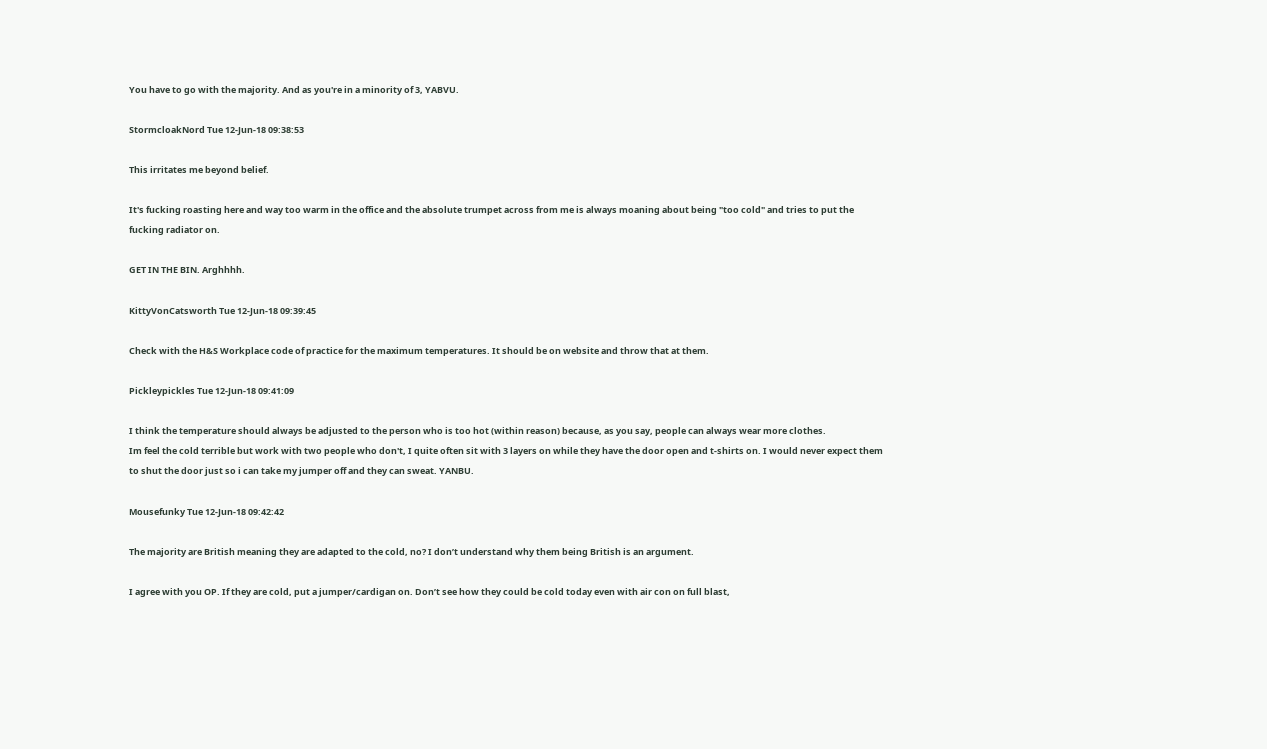You have to go with the majority. And as you're in a minority of 3, YABVU.

StormcloakNord Tue 12-Jun-18 09:38:53

This irritates me beyond belief.

It's fucking roasting here and way too warm in the office and the absolute trumpet across from me is always moaning about being "too cold" and tries to put the fucking radiator on.

GET IN THE BIN. Arghhhh.

KittyVonCatsworth Tue 12-Jun-18 09:39:45

Check with the H&S Workplace code of practice for the maximum temperatures. It should be on website and throw that at them.

Pickleypickles Tue 12-Jun-18 09:41:09

I think the temperature should always be adjusted to the person who is too hot (within reason) because, as you say, people can always wear more clothes.
Im feel the cold terrible but work with two people who don't, I quite often sit with 3 layers on while they have the door open and t-shirts on. I would never expect them to shut the door just so i can take my jumper off and they can sweat. YANBU.

Mousefunky Tue 12-Jun-18 09:42:42

The majority are British meaning they are adapted to the cold, no? I don’t understand why them being British is an argument.

I agree with you OP. If they are cold, put a jumper/cardigan on. Don’t see how they could be cold today even with air con on full blast,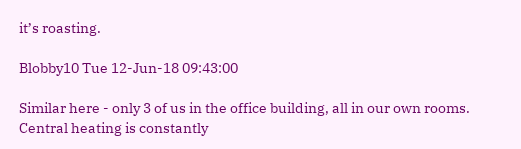it’s roasting.

Blobby10 Tue 12-Jun-18 09:43:00

Similar here - only 3 of us in the office building, all in our own rooms. Central heating is constantly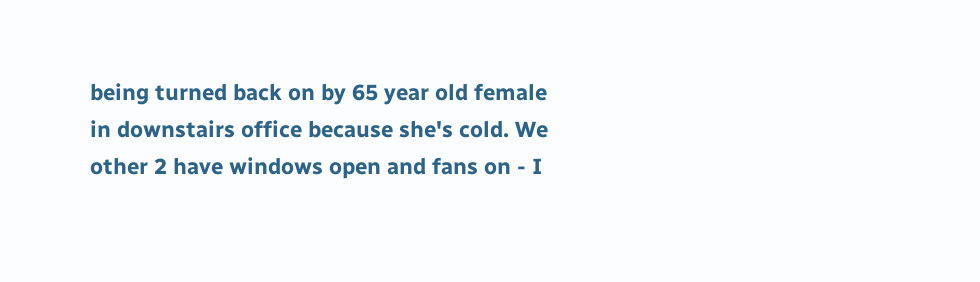being turned back on by 65 year old female in downstairs office because she's cold. We other 2 have windows open and fans on - I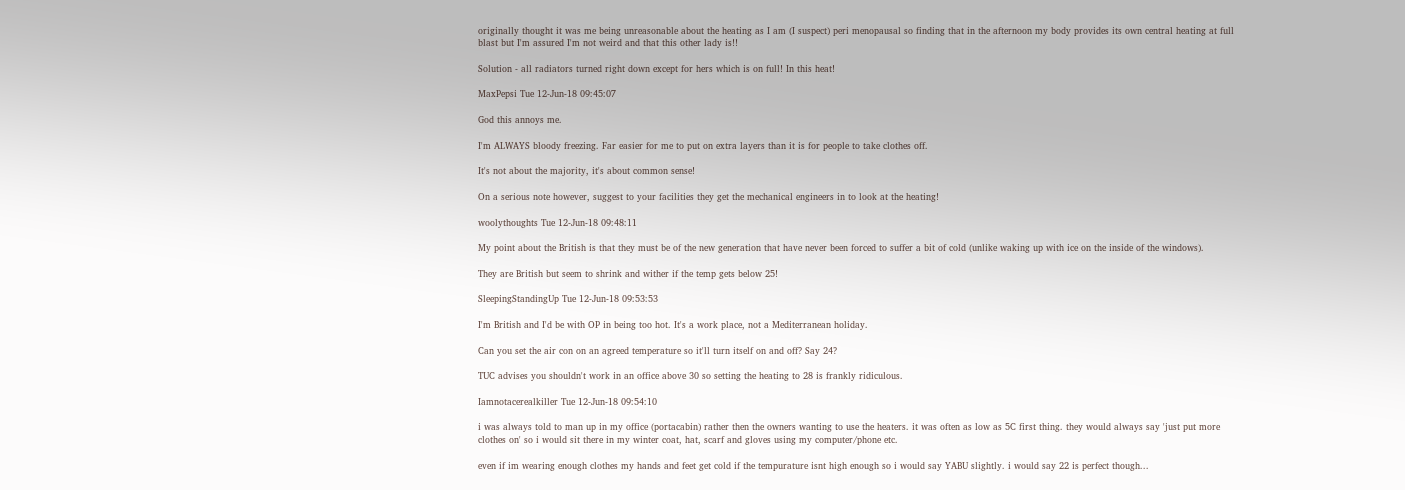originally thought it was me being unreasonable about the heating as I am (I suspect) peri menopausal so finding that in the afternoon my body provides its own central heating at full blast but I'm assured I'm not weird and that this other lady is!!

Solution - all radiators turned right down except for hers which is on full! In this heat!

MaxPepsi Tue 12-Jun-18 09:45:07

God this annoys me.

I'm ALWAYS bloody freezing. Far easier for me to put on extra layers than it is for people to take clothes off.

It's not about the majority, it's about common sense!

On a serious note however, suggest to your facilities they get the mechanical engineers in to look at the heating!

woolythoughts Tue 12-Jun-18 09:48:11

My point about the British is that they must be of the new generation that have never been forced to suffer a bit of cold (unlike waking up with ice on the inside of the windows).

They are British but seem to shrink and wither if the temp gets below 25!

SleepingStandingUp Tue 12-Jun-18 09:53:53

I'm British and I'd be with OP in being too hot. It's a work place, not a Mediterranean holiday.

Can you set the air con on an agreed temperature so it'll turn itself on and off? Say 24?

TUC advises you shouldn't work in an office above 30 so setting the heating to 28 is frankly ridiculous.

Iamnotacerealkiller Tue 12-Jun-18 09:54:10

i was always told to man up in my office (portacabin) rather then the owners wanting to use the heaters. it was often as low as 5C first thing. they would always say 'just put more clothes on' so i would sit there in my winter coat, hat, scarf and gloves using my computer/phone etc.

even if im wearing enough clothes my hands and feet get cold if the tempurature isnt high enough so i would say YABU slightly. i would say 22 is perfect though...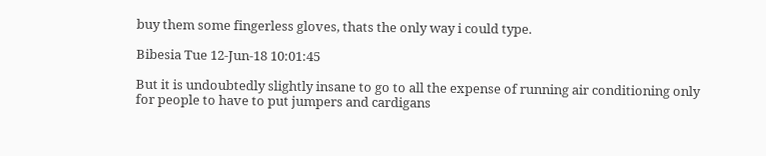buy them some fingerless gloves, thats the only way i could type.

Bibesia Tue 12-Jun-18 10:01:45

But it is undoubtedly slightly insane to go to all the expense of running air conditioning only for people to have to put jumpers and cardigans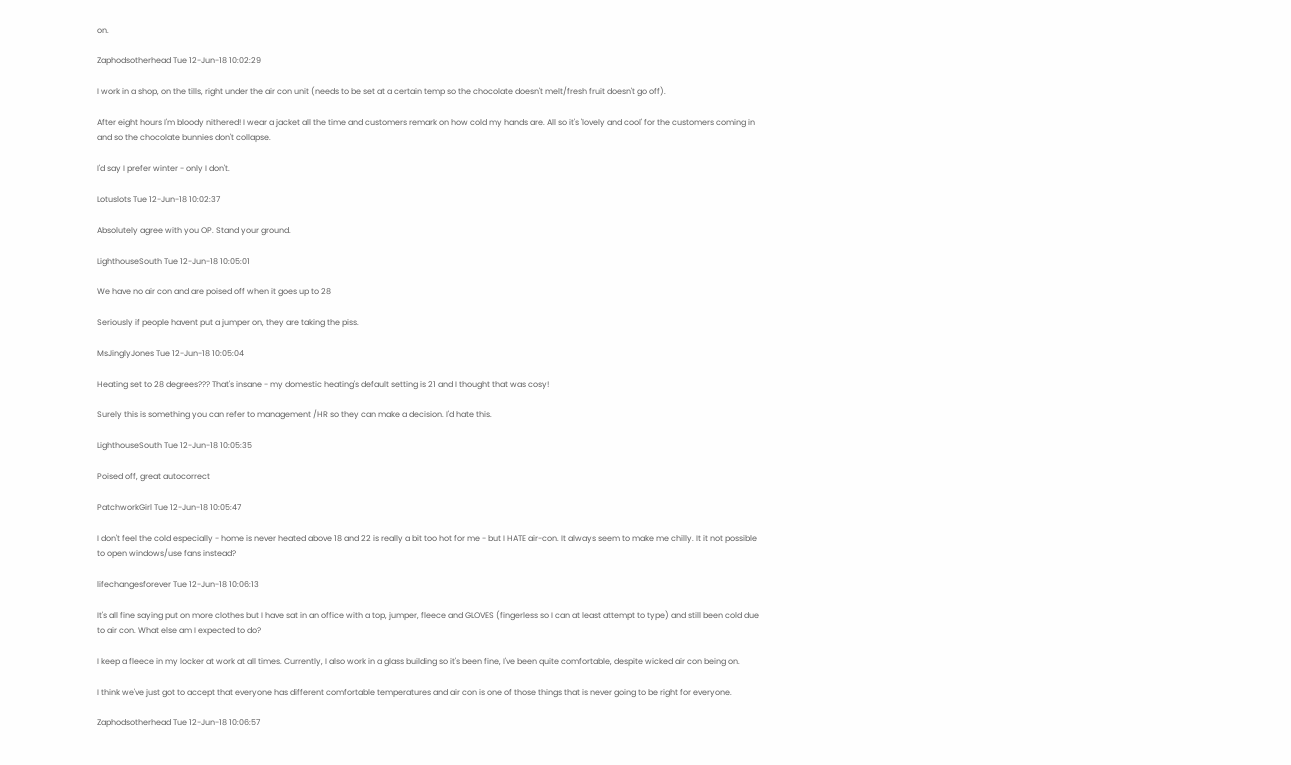on.

Zaphodsotherhead Tue 12-Jun-18 10:02:29

I work in a shop, on the tills, right under the air con unit (needs to be set at a certain temp so the chocolate doesn't melt/fresh fruit doesn't go off).

After eight hours I'm bloody nithered! I wear a jacket all the time and customers remark on how cold my hands are. All so it's 'lovely and cool' for the customers coming in and so the chocolate bunnies don't collapse.

I'd say I prefer winter - only I don't.

Lotuslots Tue 12-Jun-18 10:02:37

Absolutely agree with you OP. Stand your ground.

LighthouseSouth Tue 12-Jun-18 10:05:01

We have no air con and are poised off when it goes up to 28

Seriously if people havent put a jumper on, they are taking the piss.

MsJinglyJones Tue 12-Jun-18 10:05:04

Heating set to 28 degrees??? That's insane - my domestic heating's default setting is 21 and I thought that was cosy!

Surely this is something you can refer to management /HR so they can make a decision. I'd hate this.

LighthouseSouth Tue 12-Jun-18 10:05:35

Poised off, great autocorrect

PatchworkGirl Tue 12-Jun-18 10:05:47

I don't feel the cold especially - home is never heated above 18 and 22 is really a bit too hot for me - but I HATE air-con. It always seem to make me chilly. It it not possible to open windows/use fans instead?

lifechangesforever Tue 12-Jun-18 10:06:13

It's all fine saying put on more clothes but I have sat in an office with a top, jumper, fleece and GLOVES (fingerless so I can at least attempt to type) and still been cold due to air con. What else am I expected to do?

I keep a fleece in my locker at work at all times. Currently, I also work in a glass building so it's been fine, I've been quite comfortable, despite wicked air con being on.

I think we've just got to accept that everyone has different comfortable temperatures and air con is one of those things that is never going to be right for everyone.

Zaphodsotherhead Tue 12-Jun-18 10:06:57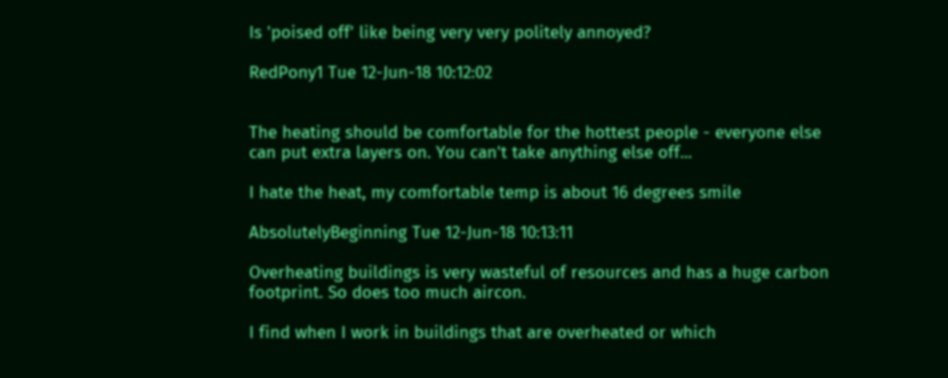Is 'poised off' like being very very politely annoyed?

RedPony1 Tue 12-Jun-18 10:12:02


The heating should be comfortable for the hottest people - everyone else can put extra layers on. You can't take anything else off...

I hate the heat, my comfortable temp is about 16 degrees smile

AbsolutelyBeginning Tue 12-Jun-18 10:13:11

Overheating buildings is very wasteful of resources and has a huge carbon footprint. So does too much aircon.

I find when I work in buildings that are overheated or which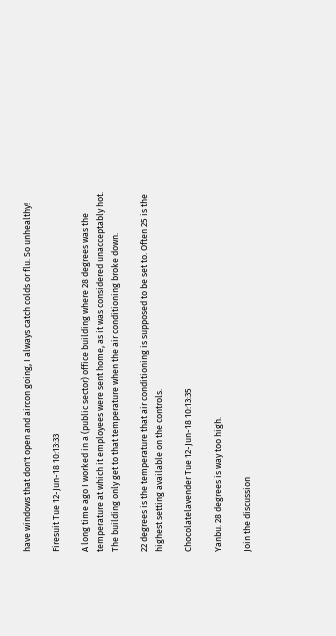have windows that don't open and aircon going, I always catch colds or flu. So unhealthy!

Firesuit Tue 12-Jun-18 10:13:33

A long time ago I worked in a (public sector) office building where 28 degrees was the temperature at which it employees were sent home, as it was considered unacceptably hot. The building only get to that temperature when the air conditioning broke down.

22 degrees is the temperature that air conditioning is supposed to be set to. Often 25 is the highest setting available on the controls.

Chocolatelavender Tue 12-Jun-18 10:13:35

Yanbu. 28 degrees is way too high.

Join the discussion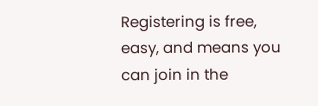Registering is free, easy, and means you can join in the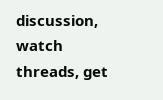discussion, watch threads, get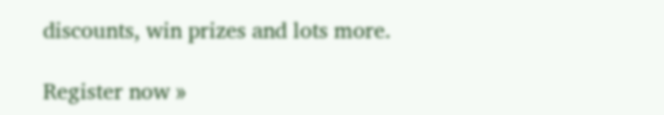discounts, win prizes and lots more.

Register now »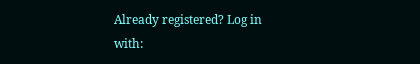Already registered? Log in with: